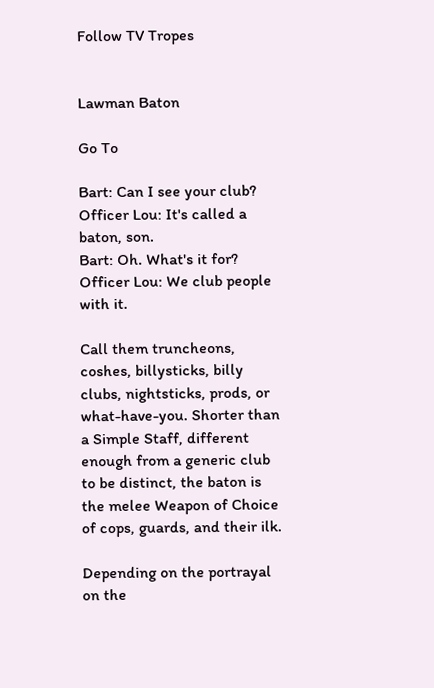Follow TV Tropes


Lawman Baton

Go To

Bart: Can I see your club?
Officer Lou: It's called a baton, son.
Bart: Oh. What's it for?
Officer Lou: We club people with it.

Call them truncheons, coshes, billysticks, billy clubs, nightsticks, prods, or what-have-you. Shorter than a Simple Staff, different enough from a generic club to be distinct, the baton is the melee Weapon of Choice of cops, guards, and their ilk.

Depending on the portrayal on the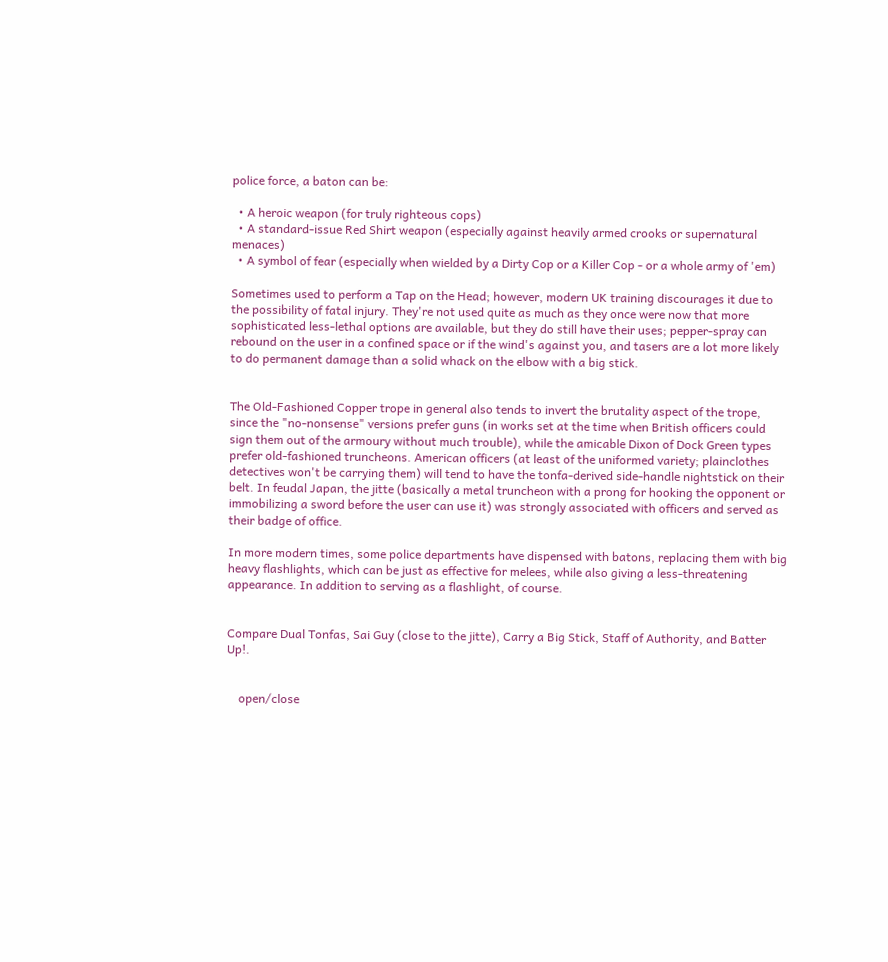police force, a baton can be:

  • A heroic weapon (for truly righteous cops)
  • A standard-issue Red Shirt weapon (especially against heavily armed crooks or supernatural menaces)
  • A symbol of fear (especially when wielded by a Dirty Cop or a Killer Cop - or a whole army of 'em)

Sometimes used to perform a Tap on the Head; however, modern UK training discourages it due to the possibility of fatal injury. They're not used quite as much as they once were now that more sophisticated less-lethal options are available, but they do still have their uses; pepper-spray can rebound on the user in a confined space or if the wind's against you, and tasers are a lot more likely to do permanent damage than a solid whack on the elbow with a big stick.


The Old-Fashioned Copper trope in general also tends to invert the brutality aspect of the trope, since the "no-nonsense" versions prefer guns (in works set at the time when British officers could sign them out of the armoury without much trouble), while the amicable Dixon of Dock Green types prefer old-fashioned truncheons. American officers (at least of the uniformed variety; plainclothes detectives won't be carrying them) will tend to have the tonfa-derived side-handle nightstick on their belt. In feudal Japan, the jitte (basically a metal truncheon with a prong for hooking the opponent or immobilizing a sword before the user can use it) was strongly associated with officers and served as their badge of office.

In more modern times, some police departments have dispensed with batons, replacing them with big heavy flashlights, which can be just as effective for melees, while also giving a less-threatening appearance. In addition to serving as a flashlight, of course.


Compare Dual Tonfas, Sai Guy (close to the jitte), Carry a Big Stick, Staff of Authority, and Batter Up!.


    open/close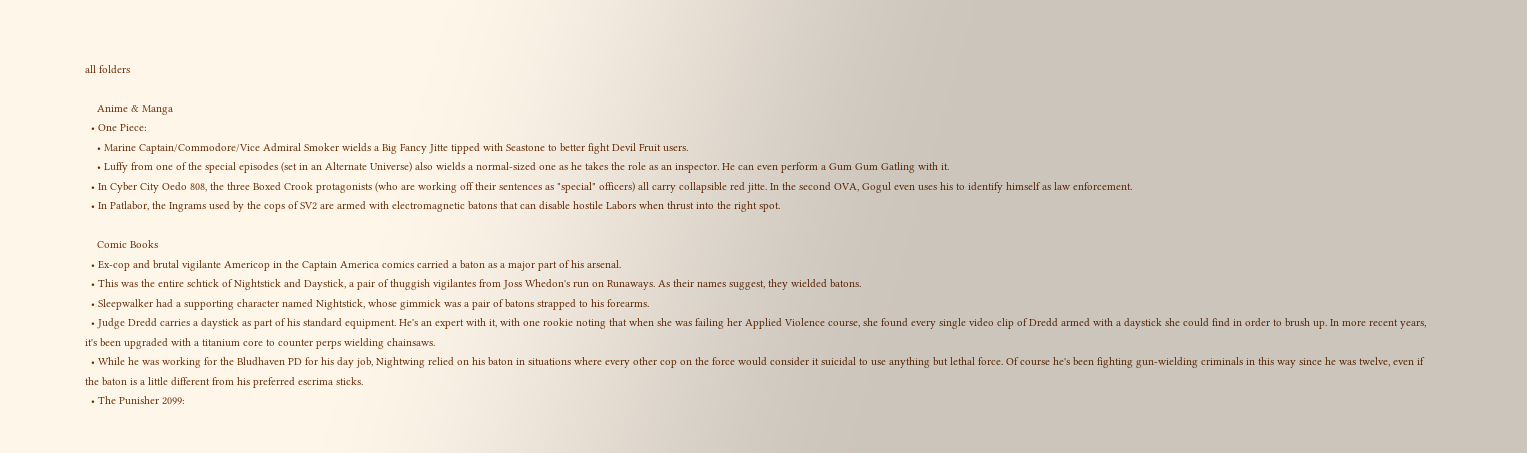all folders

    Anime & Manga
  • One Piece:
    • Marine Captain/Commodore/Vice Admiral Smoker wields a Big Fancy Jitte tipped with Seastone to better fight Devil Fruit users.
    • Luffy from one of the special episodes (set in an Alternate Universe) also wields a normal-sized one as he takes the role as an inspector. He can even perform a Gum Gum Gatling with it.
  • In Cyber City Oedo 808, the three Boxed Crook protagonists (who are working off their sentences as "special" officers) all carry collapsible red jitte. In the second OVA, Gogul even uses his to identify himself as law enforcement.
  • In Patlabor, the Ingrams used by the cops of SV2 are armed with electromagnetic batons that can disable hostile Labors when thrust into the right spot.

    Comic Books
  • Ex-cop and brutal vigilante Americop in the Captain America comics carried a baton as a major part of his arsenal.
  • This was the entire schtick of Nightstick and Daystick, a pair of thuggish vigilantes from Joss Whedon's run on Runaways. As their names suggest, they wielded batons.
  • Sleepwalker had a supporting character named Nightstick, whose gimmick was a pair of batons strapped to his forearms.
  • Judge Dredd carries a daystick as part of his standard equipment. He's an expert with it, with one rookie noting that when she was failing her Applied Violence course, she found every single video clip of Dredd armed with a daystick she could find in order to brush up. In more recent years, it's been upgraded with a titanium core to counter perps wielding chainsaws.
  • While he was working for the Bludhaven PD for his day job, Nightwing relied on his baton in situations where every other cop on the force would consider it suicidal to use anything but lethal force. Of course he's been fighting gun-wielding criminals in this way since he was twelve, even if the baton is a little different from his preferred escrima sticks.
  • The Punisher 2099: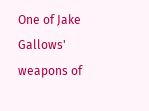One of Jake Gallows' weapons of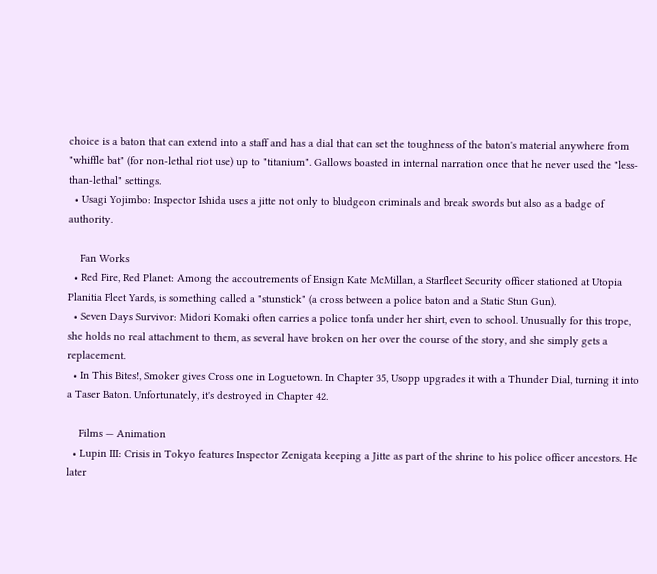choice is a baton that can extend into a staff and has a dial that can set the toughness of the baton's material anywhere from "whiffle bat" (for non-lethal riot use) up to "titanium". Gallows boasted in internal narration once that he never used the "less-than-lethal" settings.
  • Usagi Yojimbo: Inspector Ishida uses a jitte not only to bludgeon criminals and break swords but also as a badge of authority.

    Fan Works
  • Red Fire, Red Planet: Among the accoutrements of Ensign Kate McMillan, a Starfleet Security officer stationed at Utopia Planitia Fleet Yards, is something called a "stunstick" (a cross between a police baton and a Static Stun Gun).
  • Seven Days Survivor: Midori Komaki often carries a police tonfa under her shirt, even to school. Unusually for this trope, she holds no real attachment to them, as several have broken on her over the course of the story, and she simply gets a replacement.
  • In This Bites!, Smoker gives Cross one in Loguetown. In Chapter 35, Usopp upgrades it with a Thunder Dial, turning it into a Taser Baton. Unfortunately, it's destroyed in Chapter 42.

    Films — Animation
  • Lupin III: Crisis in Tokyo features Inspector Zenigata keeping a Jitte as part of the shrine to his police officer ancestors. He later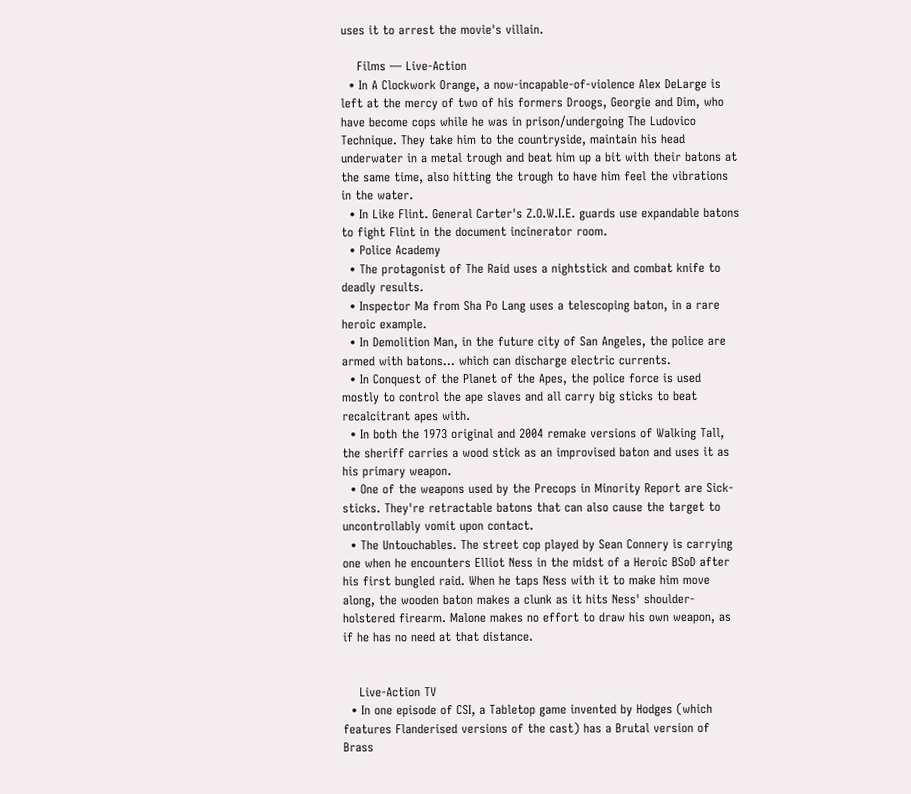uses it to arrest the movie's villain.

    Films — Live-Action
  • In A Clockwork Orange, a now-incapable-of-violence Alex DeLarge is left at the mercy of two of his formers Droogs, Georgie and Dim, who have become cops while he was in prison/undergoing The Ludovico Technique. They take him to the countryside, maintain his head underwater in a metal trough and beat him up a bit with their batons at the same time, also hitting the trough to have him feel the vibrations in the water.
  • In Like Flint. General Carter's Z.O.W.I.E. guards use expandable batons to fight Flint in the document incinerator room.
  • Police Academy
  • The protagonist of The Raid uses a nightstick and combat knife to deadly results.
  • Inspector Ma from Sha Po Lang uses a telescoping baton, in a rare heroic example.
  • In Demolition Man, in the future city of San Angeles, the police are armed with batons... which can discharge electric currents.
  • In Conquest of the Planet of the Apes, the police force is used mostly to control the ape slaves and all carry big sticks to beat recalcitrant apes with.
  • In both the 1973 original and 2004 remake versions of Walking Tall, the sheriff carries a wood stick as an improvised baton and uses it as his primary weapon.
  • One of the weapons used by the Precops in Minority Report are Sick-sticks. They're retractable batons that can also cause the target to uncontrollably vomit upon contact.
  • The Untouchables. The street cop played by Sean Connery is carrying one when he encounters Elliot Ness in the midst of a Heroic BSoD after his first bungled raid. When he taps Ness with it to make him move along, the wooden baton makes a clunk as it hits Ness' shoulder-holstered firearm. Malone makes no effort to draw his own weapon, as if he has no need at that distance.


    Live-Action TV
  • In one episode of CSI, a Tabletop game invented by Hodges (which features Flanderised versions of the cast) has a Brutal version of Brass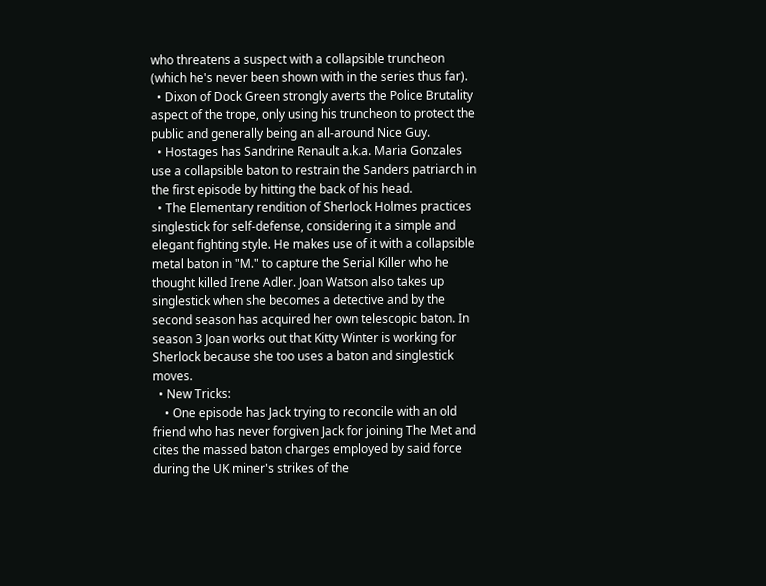who threatens a suspect with a collapsible truncheon (which he's never been shown with in the series thus far).
  • Dixon of Dock Green strongly averts the Police Brutality aspect of the trope, only using his truncheon to protect the public and generally being an all-around Nice Guy.
  • Hostages has Sandrine Renault a.k.a. Maria Gonzales use a collapsible baton to restrain the Sanders patriarch in the first episode by hitting the back of his head.
  • The Elementary rendition of Sherlock Holmes practices singlestick for self-defense, considering it a simple and elegant fighting style. He makes use of it with a collapsible metal baton in "M." to capture the Serial Killer who he thought killed Irene Adler. Joan Watson also takes up singlestick when she becomes a detective and by the second season has acquired her own telescopic baton. In season 3 Joan works out that Kitty Winter is working for Sherlock because she too uses a baton and singlestick moves.
  • New Tricks:
    • One episode has Jack trying to reconcile with an old friend who has never forgiven Jack for joining The Met and cites the massed baton charges employed by said force during the UK miner's strikes of the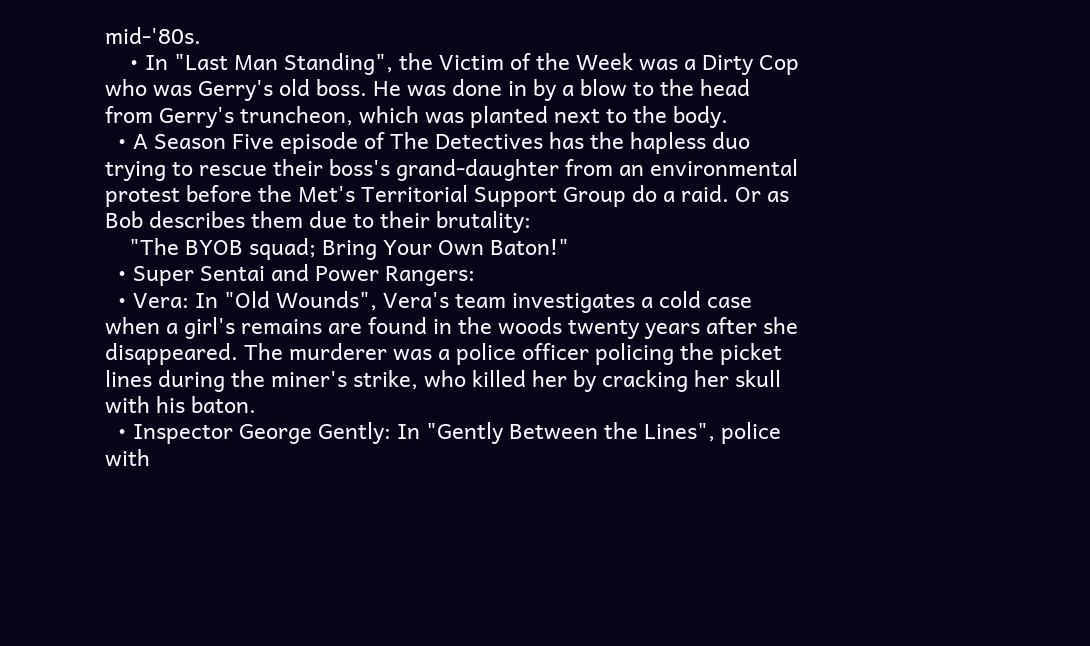mid-'80s.
    • In "Last Man Standing", the Victim of the Week was a Dirty Cop who was Gerry's old boss. He was done in by a blow to the head from Gerry's truncheon, which was planted next to the body.
  • A Season Five episode of The Detectives has the hapless duo trying to rescue their boss's grand-daughter from an environmental protest before the Met's Territorial Support Group do a raid. Or as Bob describes them due to their brutality:
    "The BYOB squad; Bring Your Own Baton!"
  • Super Sentai and Power Rangers:
  • Vera: In "Old Wounds", Vera's team investigates a cold case when a girl's remains are found in the woods twenty years after she disappeared. The murderer was a police officer policing the picket lines during the miner's strike, who killed her by cracking her skull with his baton.
  • Inspector George Gently: In "Gently Between the Lines", police with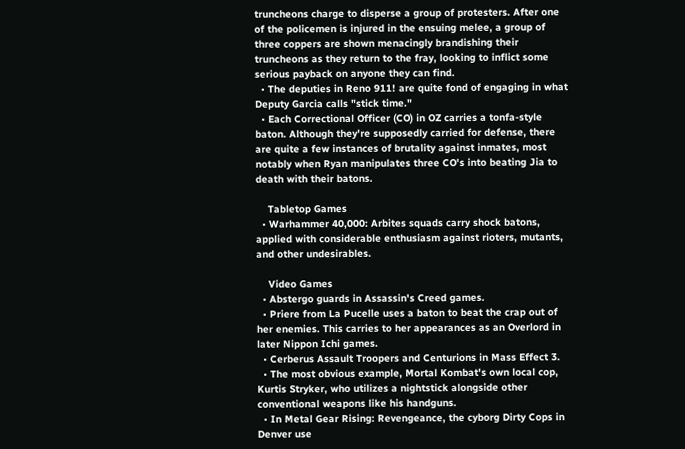truncheons charge to disperse a group of protesters. After one of the policemen is injured in the ensuing melee, a group of three coppers are shown menacingly brandishing their truncheons as they return to the fray, looking to inflict some serious payback on anyone they can find.
  • The deputies in Reno 911! are quite fond of engaging in what Deputy Garcia calls "stick time."
  • Each Correctional Officer (CO) in OZ carries a tonfa-style baton. Although they're supposedly carried for defense, there are quite a few instances of brutality against inmates, most notably when Ryan manipulates three CO's into beating Jia to death with their batons.

    Tabletop Games
  • Warhammer 40,000: Arbites squads carry shock batons, applied with considerable enthusiasm against rioters, mutants, and other undesirables.

    Video Games
  • Abstergo guards in Assassin's Creed games.
  • Priere from La Pucelle uses a baton to beat the crap out of her enemies. This carries to her appearances as an Overlord in later Nippon Ichi games.
  • Cerberus Assault Troopers and Centurions in Mass Effect 3.
  • The most obvious example, Mortal Kombat's own local cop, Kurtis Stryker, who utilizes a nightstick alongside other conventional weapons like his handguns.
  • In Metal Gear Rising: Revengeance, the cyborg Dirty Cops in Denver use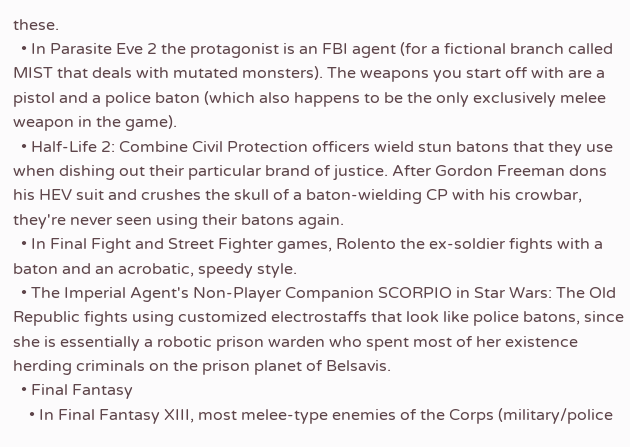these.
  • In Parasite Eve 2 the protagonist is an FBI agent (for a fictional branch called MIST that deals with mutated monsters). The weapons you start off with are a pistol and a police baton (which also happens to be the only exclusively melee weapon in the game).
  • Half-Life 2: Combine Civil Protection officers wield stun batons that they use when dishing out their particular brand of justice. After Gordon Freeman dons his HEV suit and crushes the skull of a baton-wielding CP with his crowbar, they're never seen using their batons again.
  • In Final Fight and Street Fighter games, Rolento the ex-soldier fights with a baton and an acrobatic, speedy style.
  • The Imperial Agent's Non-Player Companion SCORPIO in Star Wars: The Old Republic fights using customized electrostaffs that look like police batons, since she is essentially a robotic prison warden who spent most of her existence herding criminals on the prison planet of Belsavis.
  • Final Fantasy
    • In Final Fantasy XIII, most melee-type enemies of the Corps (military/police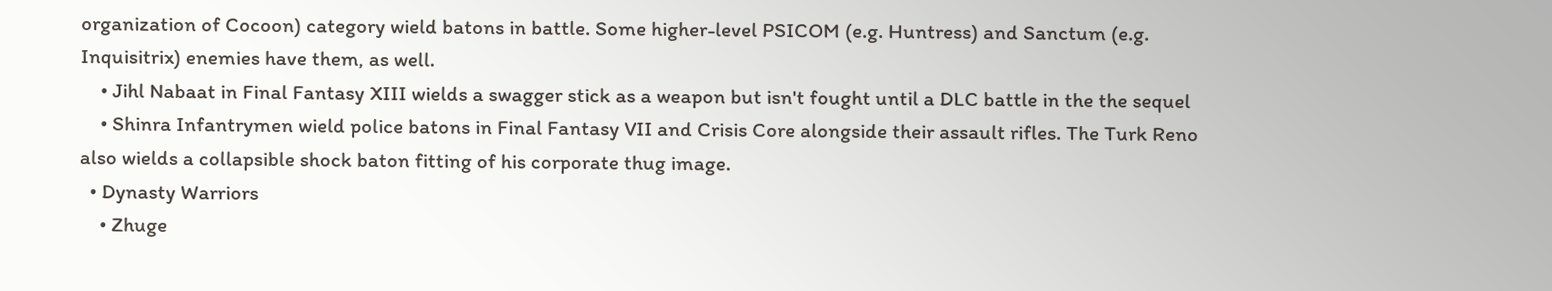organization of Cocoon) category wield batons in battle. Some higher-level PSICOM (e.g. Huntress) and Sanctum (e.g. Inquisitrix) enemies have them, as well.
    • Jihl Nabaat in Final Fantasy XIII wields a swagger stick as a weapon but isn't fought until a DLC battle in the the sequel
    • Shinra Infantrymen wield police batons in Final Fantasy VII and Crisis Core alongside their assault rifles. The Turk Reno also wields a collapsible shock baton fitting of his corporate thug image.
  • Dynasty Warriors
    • Zhuge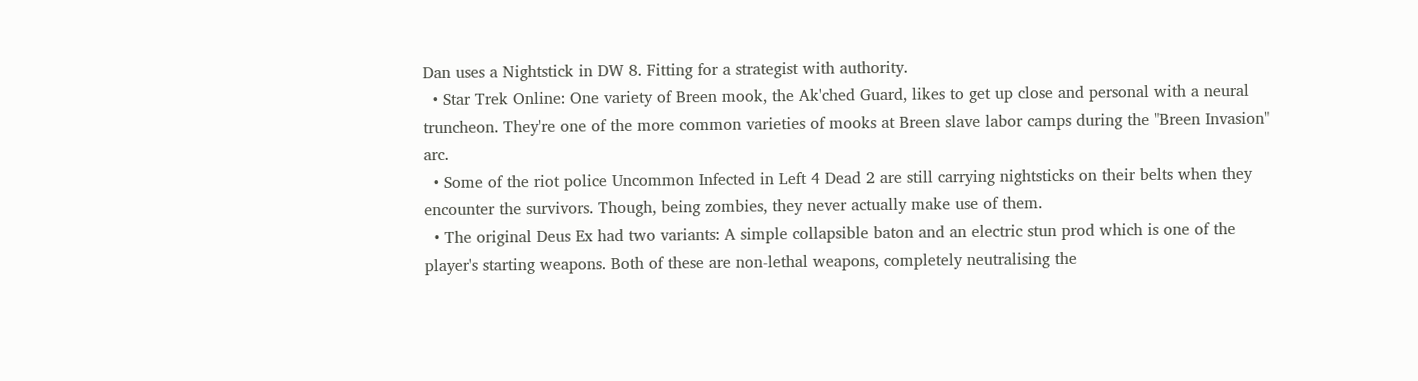Dan uses a Nightstick in DW 8. Fitting for a strategist with authority.
  • Star Trek Online: One variety of Breen mook, the Ak'ched Guard, likes to get up close and personal with a neural truncheon. They're one of the more common varieties of mooks at Breen slave labor camps during the "Breen Invasion" arc.
  • Some of the riot police Uncommon Infected in Left 4 Dead 2 are still carrying nightsticks on their belts when they encounter the survivors. Though, being zombies, they never actually make use of them.
  • The original Deus Ex had two variants: A simple collapsible baton and an electric stun prod which is one of the player's starting weapons. Both of these are non-lethal weapons, completely neutralising the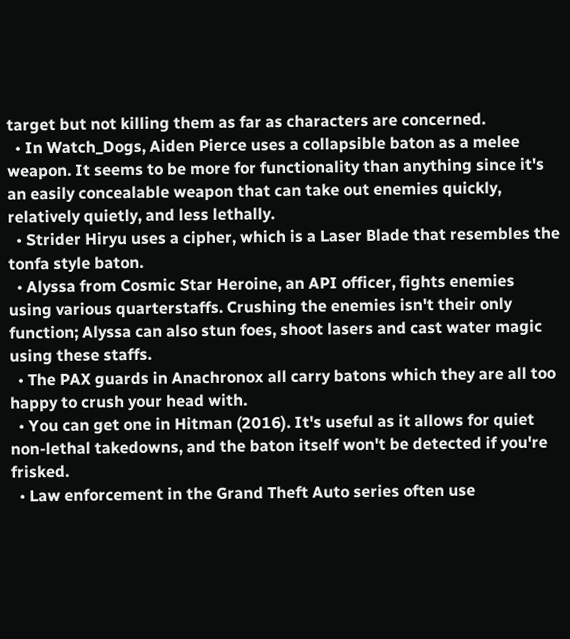target but not killing them as far as characters are concerned.
  • In Watch_Dogs, Aiden Pierce uses a collapsible baton as a melee weapon. It seems to be more for functionality than anything since it's an easily concealable weapon that can take out enemies quickly, relatively quietly, and less lethally.
  • Strider Hiryu uses a cipher, which is a Laser Blade that resembles the tonfa style baton.
  • Alyssa from Cosmic Star Heroine, an API officer, fights enemies using various quarterstaffs. Crushing the enemies isn't their only function; Alyssa can also stun foes, shoot lasers and cast water magic using these staffs.
  • The PAX guards in Anachronox all carry batons which they are all too happy to crush your head with.
  • You can get one in Hitman (2016). It's useful as it allows for quiet non-lethal takedowns, and the baton itself won't be detected if you're frisked.
  • Law enforcement in the Grand Theft Auto series often use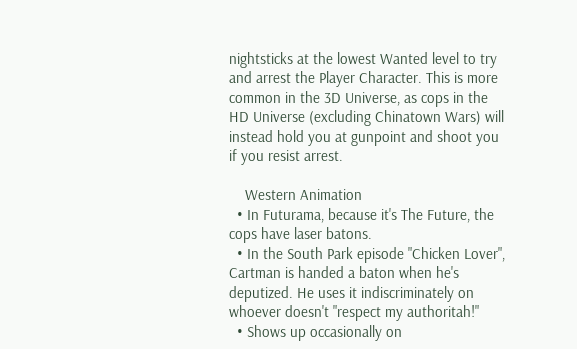nightsticks at the lowest Wanted level to try and arrest the Player Character. This is more common in the 3D Universe, as cops in the HD Universe (excluding Chinatown Wars) will instead hold you at gunpoint and shoot you if you resist arrest.

    Western Animation
  • In Futurama, because it's The Future, the cops have laser batons.
  • In the South Park episode "Chicken Lover", Cartman is handed a baton when he's deputized. He uses it indiscriminately on whoever doesn't "respect my authoritah!"
  • Shows up occasionally on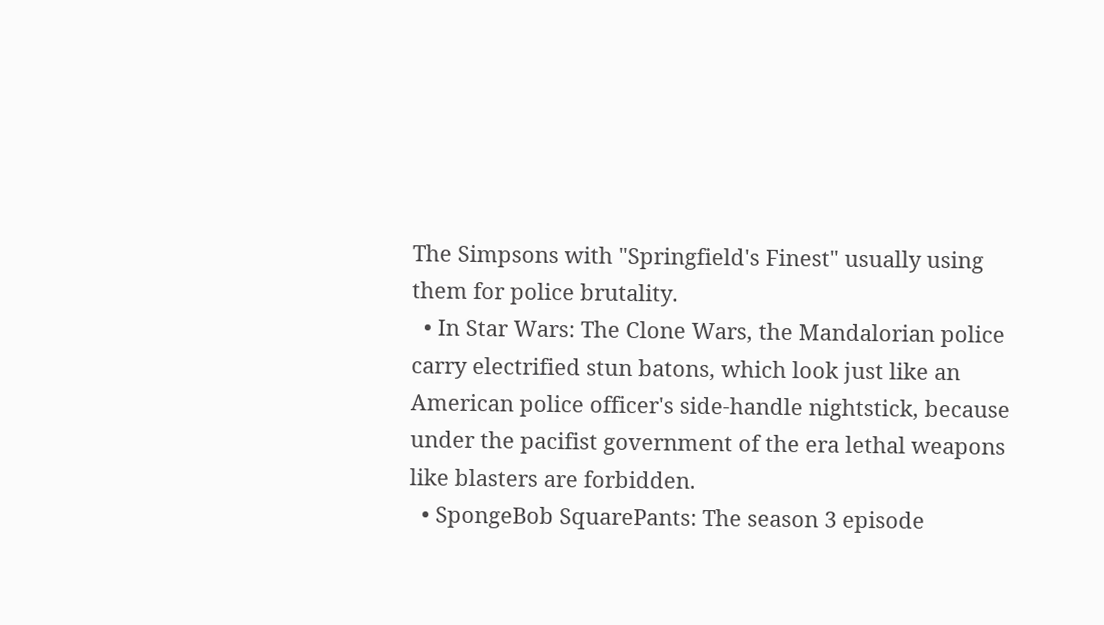The Simpsons with "Springfield's Finest" usually using them for police brutality.
  • In Star Wars: The Clone Wars, the Mandalorian police carry electrified stun batons, which look just like an American police officer's side-handle nightstick, because under the pacifist government of the era lethal weapons like blasters are forbidden.
  • SpongeBob SquarePants: The season 3 episode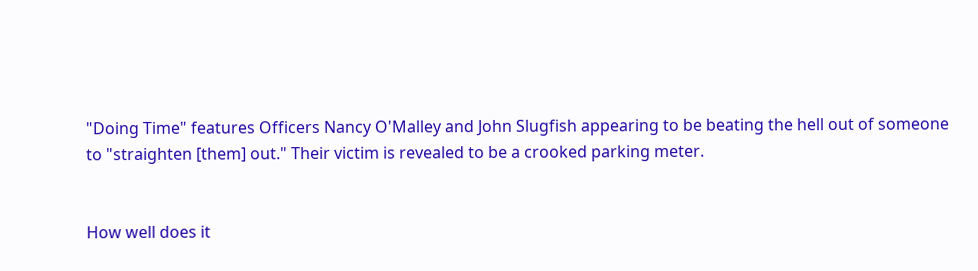"Doing Time" features Officers Nancy O'Malley and John Slugfish appearing to be beating the hell out of someone to "straighten [them] out." Their victim is revealed to be a crooked parking meter.


How well does it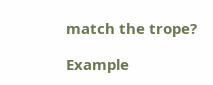match the trope?

Example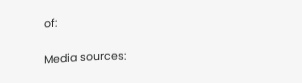of:


Media sources: